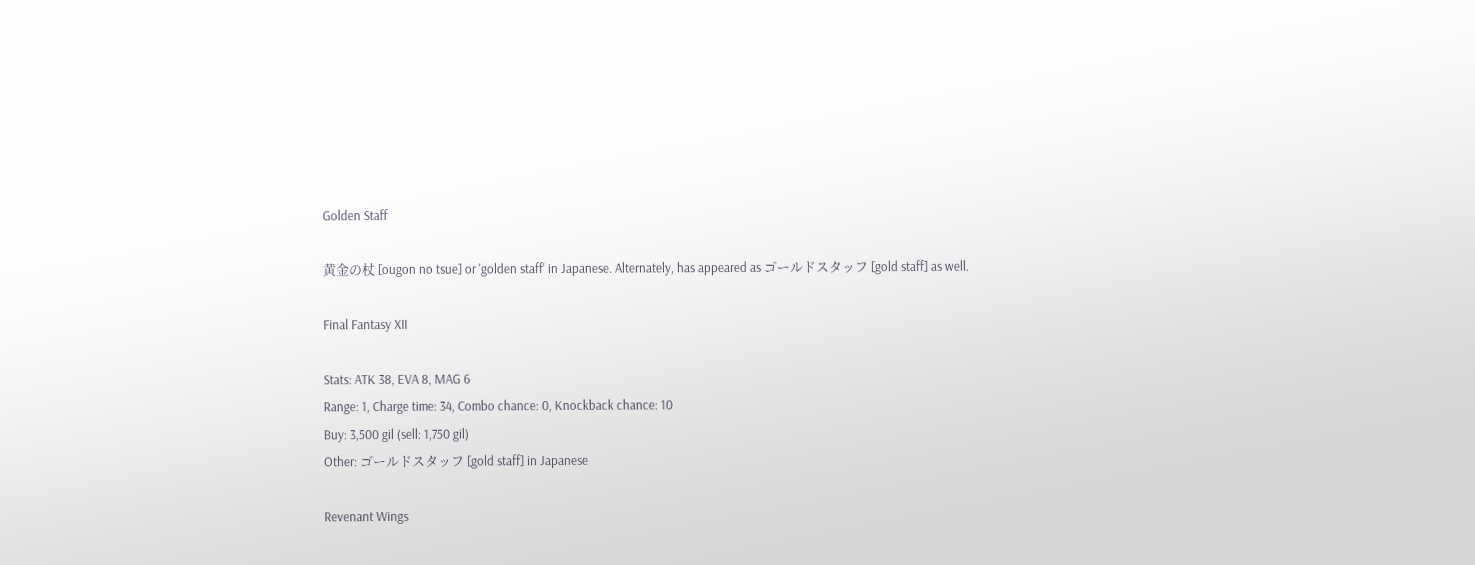Golden Staff

黄金の杖 [ougon no tsue] or 'golden staff' in Japanese. Alternately, has appeared as ゴールドスタッフ [gold staff] as well.

Final Fantasy XII

Stats: ATK 38, EVA 8, MAG 6
Range: 1, Charge time: 34, Combo chance: 0, Knockback chance: 10
Buy: 3,500 gil (sell: 1,750 gil)
Other: ゴールドスタッフ [gold staff] in Japanese

Revenant Wings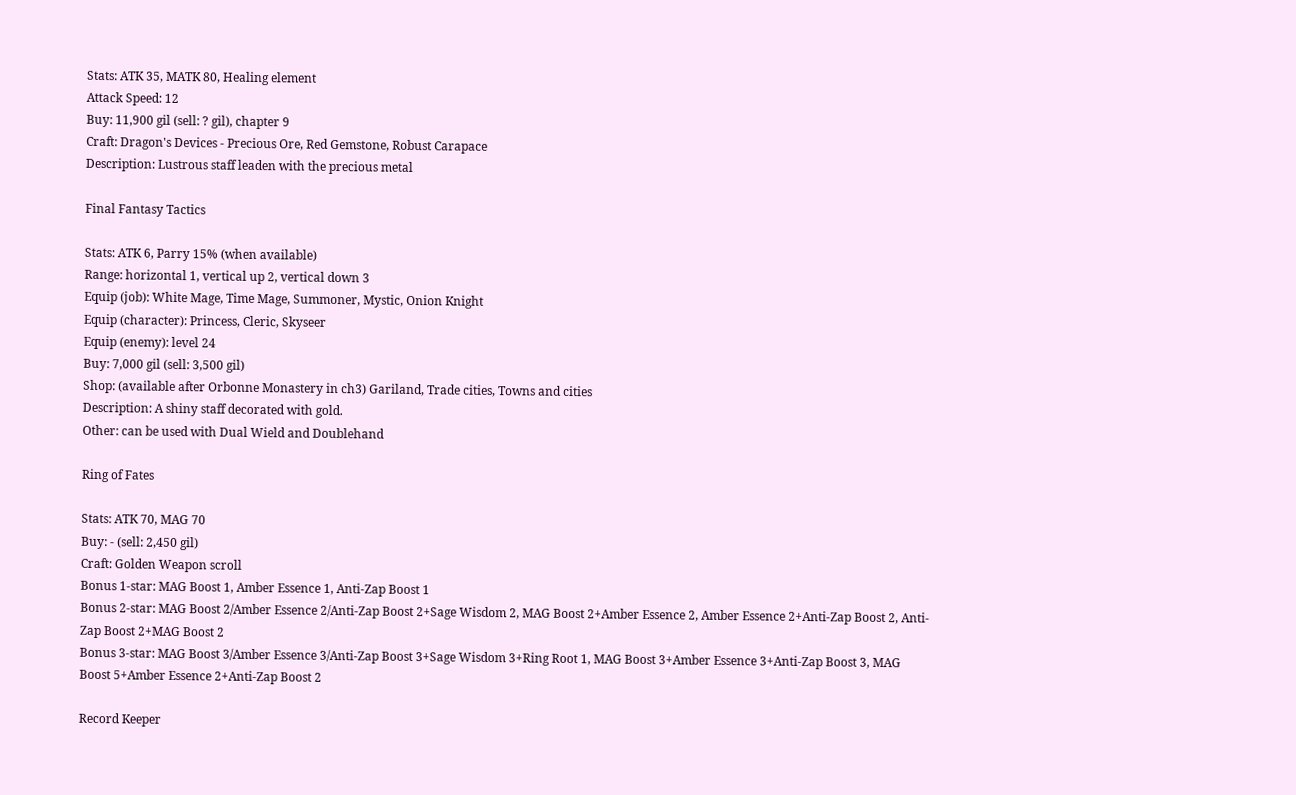Stats: ATK 35, MATK 80, Healing element
Attack Speed: 12
Buy: 11,900 gil (sell: ? gil), chapter 9
Craft: Dragon's Devices - Precious Ore, Red Gemstone, Robust Carapace
Description: Lustrous staff leaden with the precious metal

Final Fantasy Tactics

Stats: ATK 6, Parry 15% (when available)
Range: horizontal 1, vertical up 2, vertical down 3
Equip (job): White Mage, Time Mage, Summoner, Mystic, Onion Knight
Equip (character): Princess, Cleric, Skyseer
Equip (enemy): level 24
Buy: 7,000 gil (sell: 3,500 gil)
Shop: (available after Orbonne Monastery in ch3) Gariland, Trade cities, Towns and cities
Description: A shiny staff decorated with gold.
Other: can be used with Dual Wield and Doublehand

Ring of Fates

Stats: ATK 70, MAG 70
Buy: - (sell: 2,450 gil)
Craft: Golden Weapon scroll
Bonus 1-star: MAG Boost 1, Amber Essence 1, Anti-Zap Boost 1
Bonus 2-star: MAG Boost 2/Amber Essence 2/Anti-Zap Boost 2+Sage Wisdom 2, MAG Boost 2+Amber Essence 2, Amber Essence 2+Anti-Zap Boost 2, Anti-Zap Boost 2+MAG Boost 2
Bonus 3-star: MAG Boost 3/Amber Essence 3/Anti-Zap Boost 3+Sage Wisdom 3+Ring Root 1, MAG Boost 3+Amber Essence 3+Anti-Zap Boost 3, MAG Boost 5+Amber Essence 2+Anti-Zap Boost 2

Record Keeper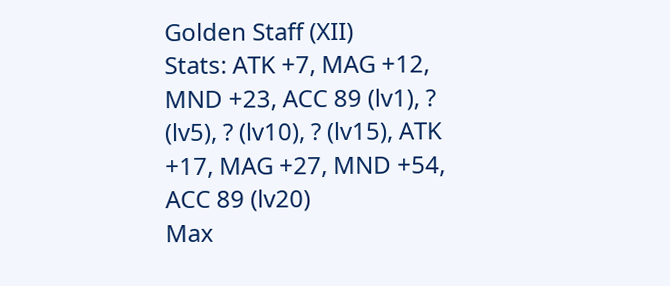Golden Staff (XII)
Stats: ATK +7, MAG +12, MND +23, ACC 89 (lv1), ? (lv5), ? (lv10), ? (lv15), ATK +17, MAG +27, MND +54, ACC 89 (lv20)
Max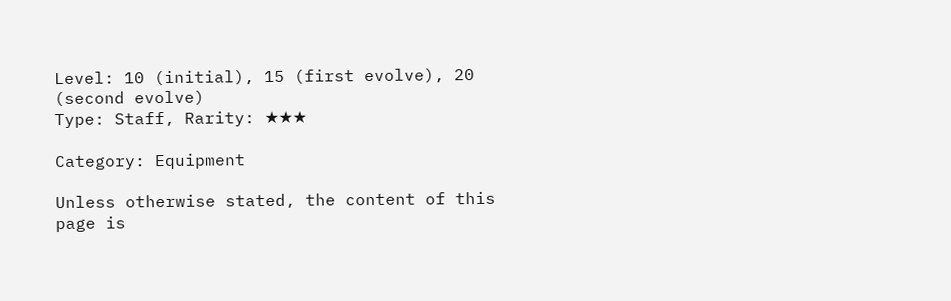Level: 10 (initial), 15 (first evolve), 20 (second evolve)
Type: Staff, Rarity: ★★★

Category: Equipment

Unless otherwise stated, the content of this page is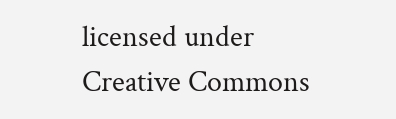licensed under Creative Commons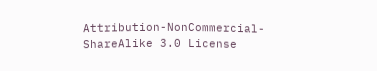Attribution-NonCommercial-ShareAlike 3.0 License